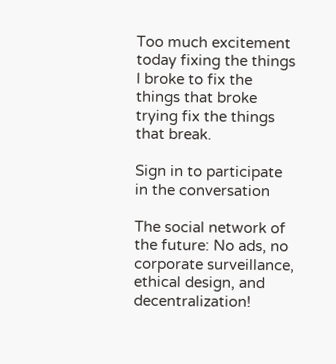Too much excitement today fixing the things I broke to fix the things that broke trying fix the things that break.

Sign in to participate in the conversation

The social network of the future: No ads, no corporate surveillance, ethical design, and decentralization!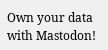Own your data with Mastodon!